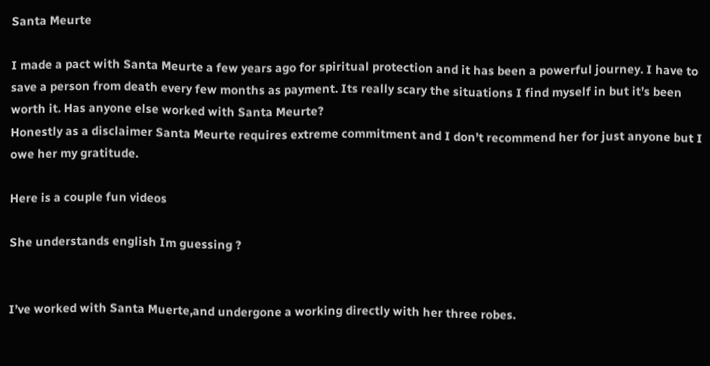Santa Meurte

I made a pact with Santa Meurte a few years ago for spiritual protection and it has been a powerful journey. I have to save a person from death every few months as payment. Its really scary the situations I find myself in but it’s been worth it. Has anyone else worked with Santa Meurte?
Honestly as a disclaimer Santa Meurte requires extreme commitment and I don’t recommend her for just anyone but I owe her my gratitude.

Here is a couple fun videos

She understands english Im guessing ?


I’ve worked with Santa Muerte,and undergone a working directly with her three robes.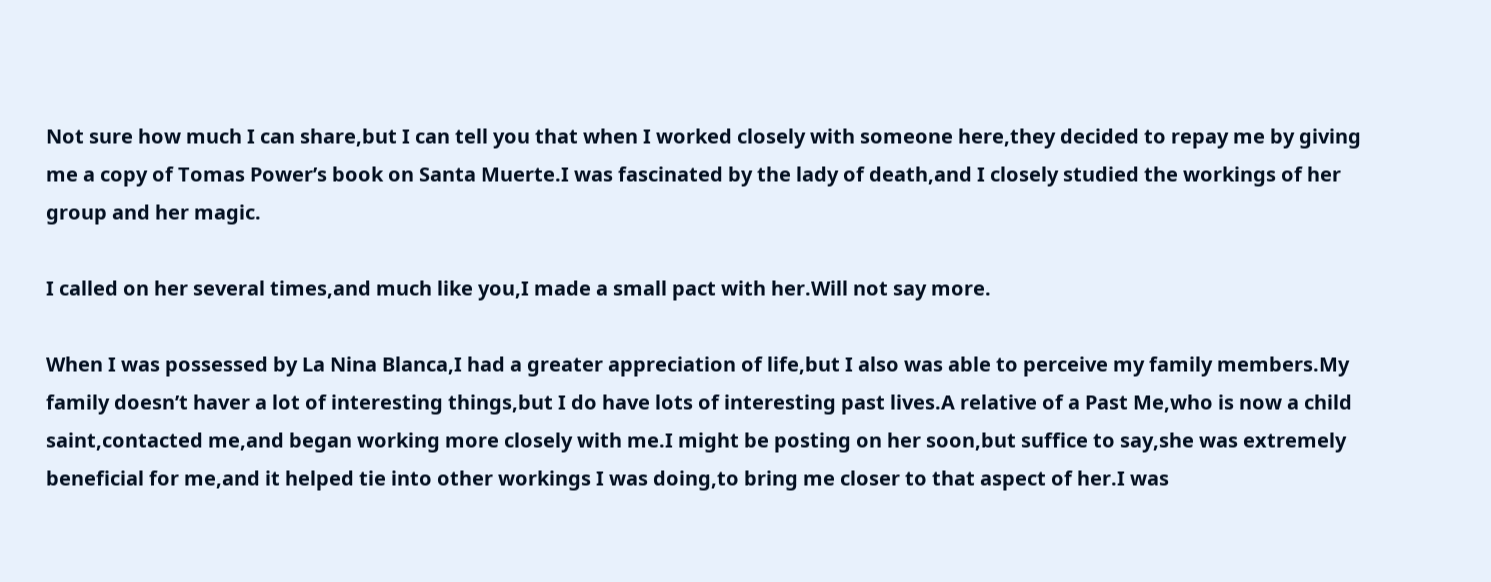Not sure how much I can share,but I can tell you that when I worked closely with someone here,they decided to repay me by giving me a copy of Tomas Power’s book on Santa Muerte.I was fascinated by the lady of death,and I closely studied the workings of her group and her magic.

I called on her several times,and much like you,I made a small pact with her.Will not say more.

When I was possessed by La Nina Blanca,I had a greater appreciation of life,but I also was able to perceive my family members.My family doesn’t haver a lot of interesting things,but I do have lots of interesting past lives.A relative of a Past Me,who is now a child saint,contacted me,and began working more closely with me.I might be posting on her soon,but suffice to say,she was extremely beneficial for me,and it helped tie into other workings I was doing,to bring me closer to that aspect of her.I was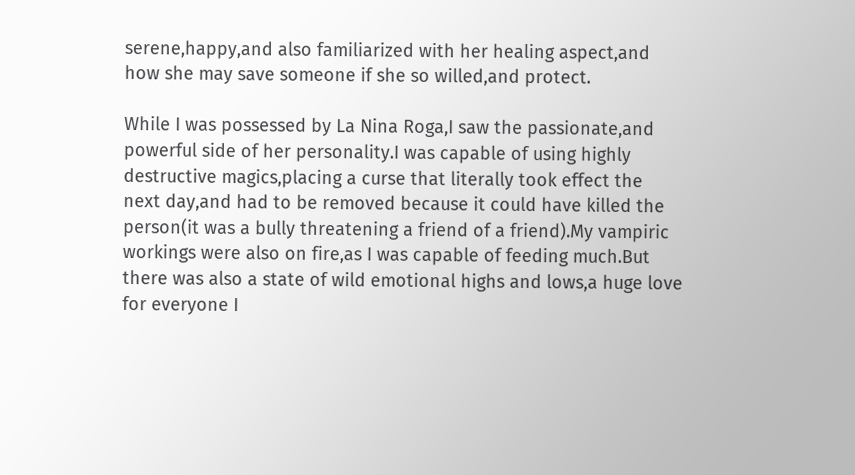serene,happy,and also familiarized with her healing aspect,and how she may save someone if she so willed,and protect.

While I was possessed by La Nina Roga,I saw the passionate,and powerful side of her personality.I was capable of using highly destructive magics,placing a curse that literally took effect the next day,and had to be removed because it could have killed the person(it was a bully threatening a friend of a friend).My vampiric workings were also on fire,as I was capable of feeding much.But there was also a state of wild emotional highs and lows,a huge love for everyone I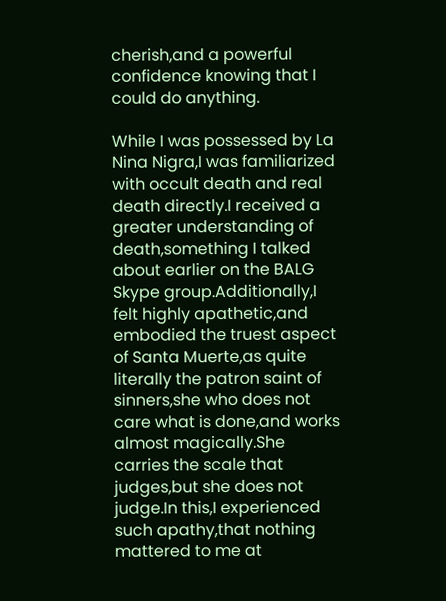cherish,and a powerful confidence knowing that I could do anything.

While I was possessed by La Nina Nigra,I was familiarized with occult death and real death directly.I received a greater understanding of death,something I talked about earlier on the BALG Skype group.Additionally,I felt highly apathetic,and embodied the truest aspect of Santa Muerte,as quite literally the patron saint of sinners,she who does not care what is done,and works almost magically.She carries the scale that judges,but she does not judge.In this,I experienced such apathy,that nothing mattered to me at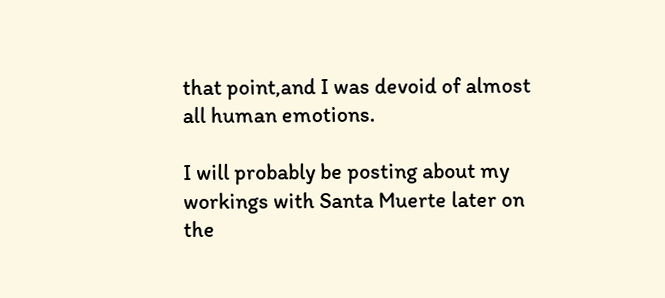that point,and I was devoid of almost all human emotions.

I will probably be posting about my workings with Santa Muerte later on the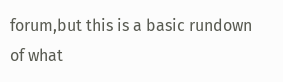forum,but this is a basic rundown of what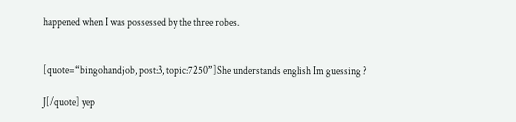happened when I was possessed by the three robes.


[quote=“bingohandjob, post:3, topic:7250”]She understands english Im guessing ?

J[/quote] yep